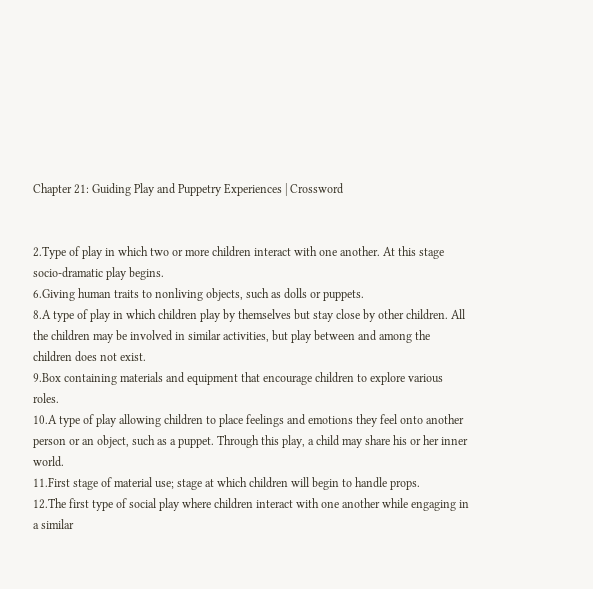Chapter 21: Guiding Play and Puppetry Experiences | Crossword


2.Type of play in which two or more children interact with one another. At this stage socio-dramatic play begins.
6.Giving human traits to nonliving objects, such as dolls or puppets.
8.A type of play in which children play by themselves but stay close by other children. All the children may be involved in similar activities, but play between and among the children does not exist.
9.Box containing materials and equipment that encourage children to explore various roles.
10.A type of play allowing children to place feelings and emotions they feel onto another person or an object, such as a puppet. Through this play, a child may share his or her inner world.
11.First stage of material use; stage at which children will begin to handle props.
12.The first type of social play where children interact with one another while engaging in a similar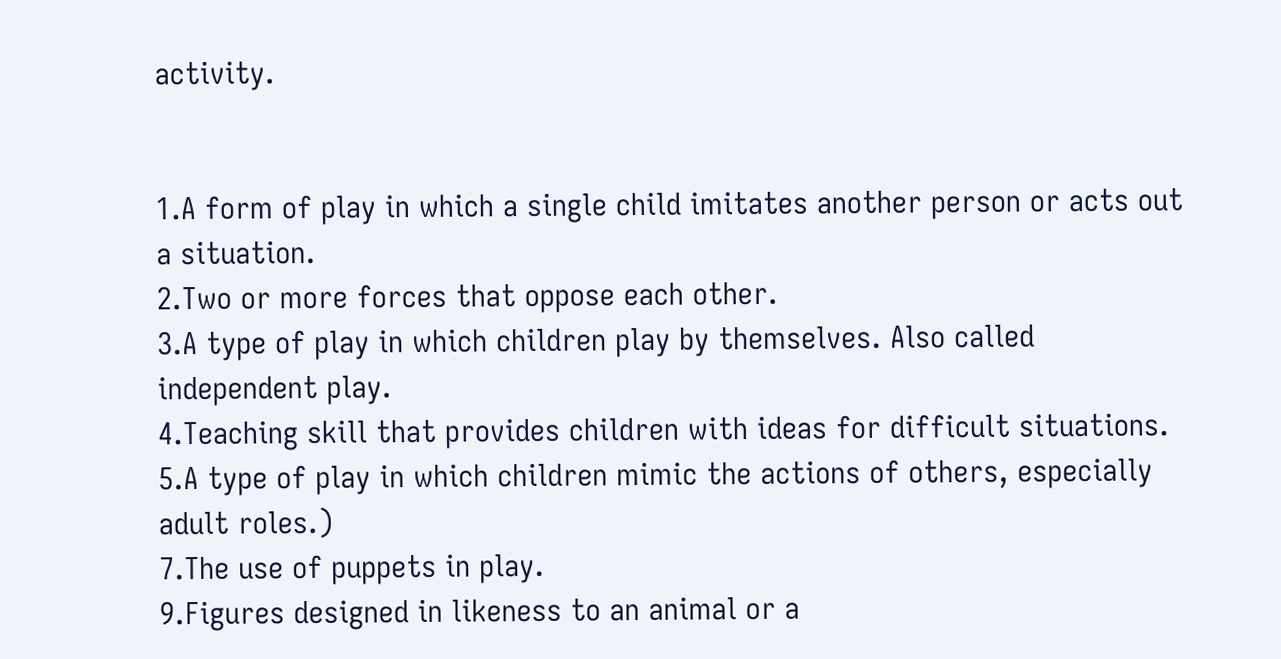activity.


1.A form of play in which a single child imitates another person or acts out a situation.
2.Two or more forces that oppose each other.
3.A type of play in which children play by themselves. Also called independent play.
4.Teaching skill that provides children with ideas for difficult situations.
5.A type of play in which children mimic the actions of others, especially adult roles.)
7.The use of puppets in play.
9.Figures designed in likeness to an animal or a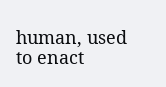human, used to enact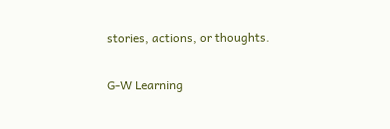stories, actions, or thoughts.

G-W Learning